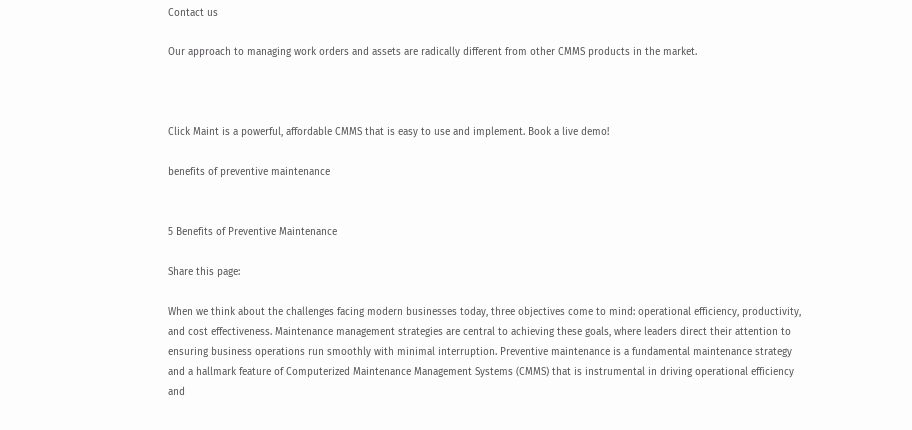Contact us

Our approach to managing work orders and assets are radically different from other CMMS products in the market.



Click Maint is a powerful, affordable CMMS that is easy to use and implement. Book a live demo!

benefits of preventive maintenance


5 Benefits of Preventive Maintenance

Share this page:

When we think about the challenges facing modern businesses today, three objectives come to mind: operational efficiency, productivity, and cost effectiveness. Maintenance management strategies are central to achieving these goals, where leaders direct their attention to ensuring business operations run smoothly with minimal interruption. Preventive maintenance is a fundamental maintenance strategy and a hallmark feature of Computerized Maintenance Management Systems (CMMS) that is instrumental in driving operational efficiency and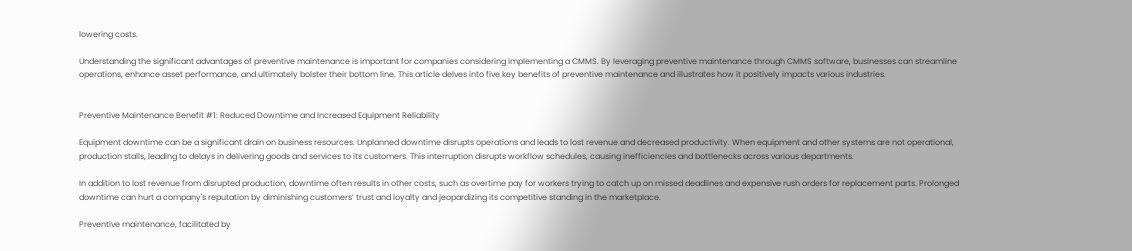lowering costs.

Understanding the significant advantages of preventive maintenance is important for companies considering implementing a CMMS. By leveraging preventive maintenance through CMMS software, businesses can streamline operations, enhance asset performance, and ultimately bolster their bottom line. This article delves into five key benefits of preventive maintenance and illustrates how it positively impacts various industries.


Preventive Maintenance Benefit #1: Reduced Downtime and Increased Equipment Reliability

Equipment downtime can be a significant drain on business resources. Unplanned downtime disrupts operations and leads to lost revenue and decreased productivity. When equipment and other systems are not operational, production stalls, leading to delays in delivering goods and services to its customers. This interruption disrupts workflow schedules, causing inefficiencies and bottlenecks across various departments.

In addition to lost revenue from disrupted production, downtime often results in other costs, such as overtime pay for workers trying to catch up on missed deadlines and expensive rush orders for replacement parts. Prolonged downtime can hurt a company's reputation by diminishing customers’ trust and loyalty and jeopardizing its competitive standing in the marketplace.

Preventive maintenance, facilitated by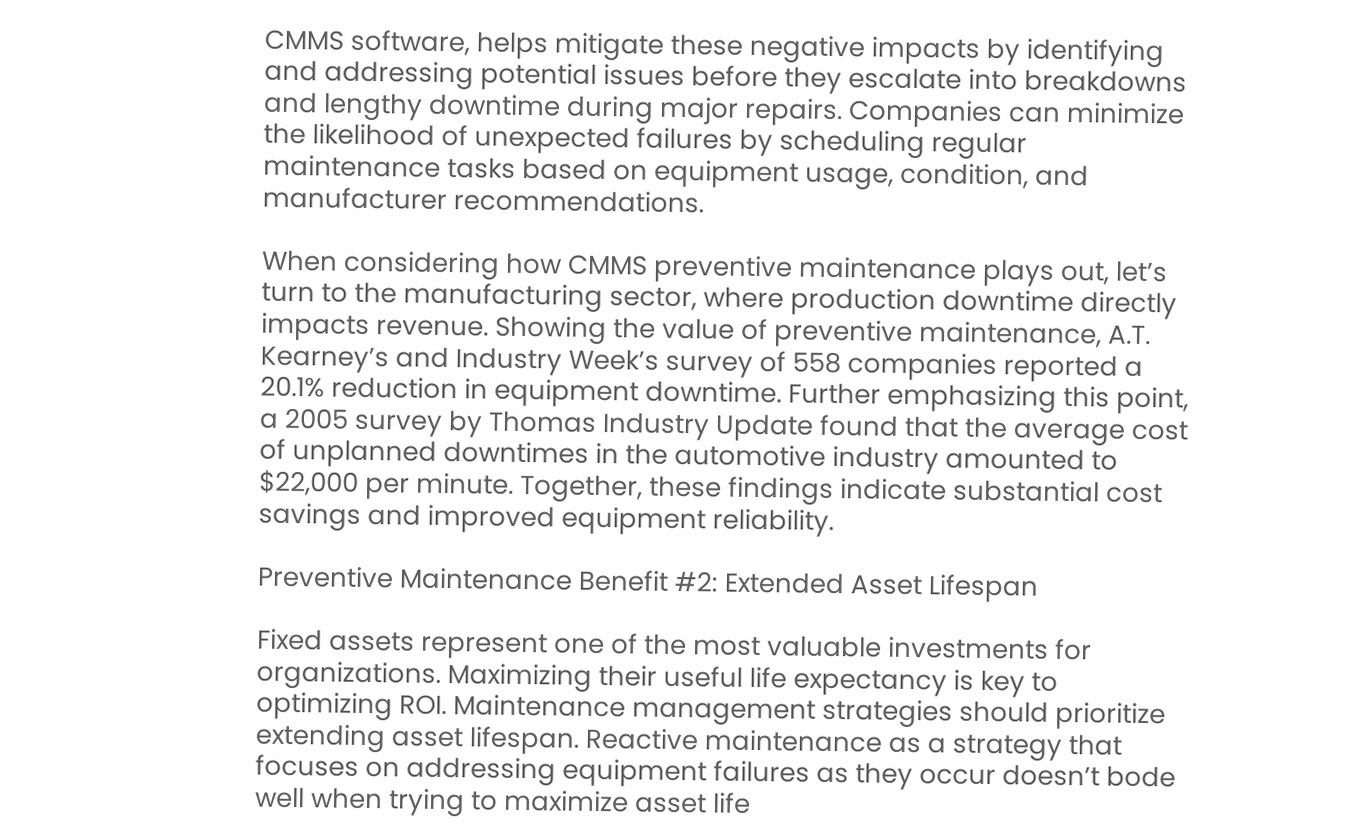CMMS software, helps mitigate these negative impacts by identifying and addressing potential issues before they escalate into breakdowns and lengthy downtime during major repairs. Companies can minimize the likelihood of unexpected failures by scheduling regular maintenance tasks based on equipment usage, condition, and manufacturer recommendations.

When considering how CMMS preventive maintenance plays out, let’s turn to the manufacturing sector, where production downtime directly impacts revenue. Showing the value of preventive maintenance, A.T. Kearney’s and Industry Week’s survey of 558 companies reported a 20.1% reduction in equipment downtime. Further emphasizing this point, a 2005 survey by Thomas Industry Update found that the average cost of unplanned downtimes in the automotive industry amounted to $22,000 per minute. Together, these findings indicate substantial cost savings and improved equipment reliability.

Preventive Maintenance Benefit #2: Extended Asset Lifespan

Fixed assets represent one of the most valuable investments for organizations. Maximizing their useful life expectancy is key to optimizing ROI. Maintenance management strategies should prioritize extending asset lifespan. Reactive maintenance as a strategy that focuses on addressing equipment failures as they occur doesn’t bode well when trying to maximize asset life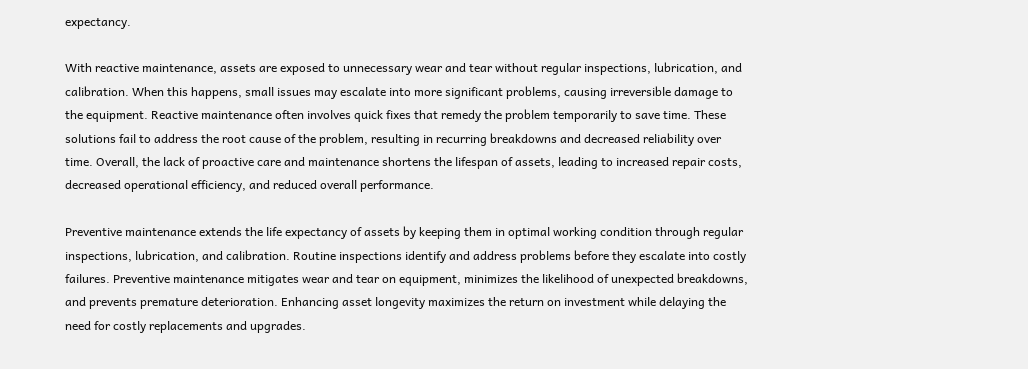expectancy.

With reactive maintenance, assets are exposed to unnecessary wear and tear without regular inspections, lubrication, and calibration. When this happens, small issues may escalate into more significant problems, causing irreversible damage to the equipment. Reactive maintenance often involves quick fixes that remedy the problem temporarily to save time. These solutions fail to address the root cause of the problem, resulting in recurring breakdowns and decreased reliability over time. Overall, the lack of proactive care and maintenance shortens the lifespan of assets, leading to increased repair costs, decreased operational efficiency, and reduced overall performance.

Preventive maintenance extends the life expectancy of assets by keeping them in optimal working condition through regular inspections, lubrication, and calibration. Routine inspections identify and address problems before they escalate into costly failures. Preventive maintenance mitigates wear and tear on equipment, minimizes the likelihood of unexpected breakdowns, and prevents premature deterioration. Enhancing asset longevity maximizes the return on investment while delaying the need for costly replacements and upgrades.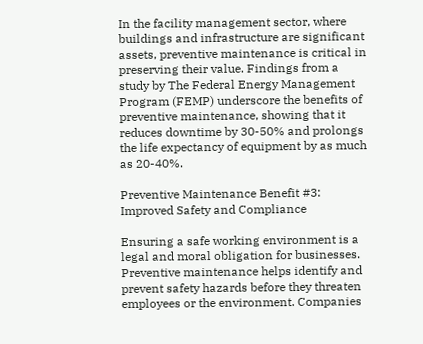In the facility management sector, where buildings and infrastructure are significant assets, preventive maintenance is critical in preserving their value. Findings from a study by The Federal Energy Management Program (FEMP) underscore the benefits of preventive maintenance, showing that it reduces downtime by 30-50% and prolongs the life expectancy of equipment by as much as 20-40%.

Preventive Maintenance Benefit #3: Improved Safety and Compliance

Ensuring a safe working environment is a legal and moral obligation for businesses. Preventive maintenance helps identify and prevent safety hazards before they threaten employees or the environment. Companies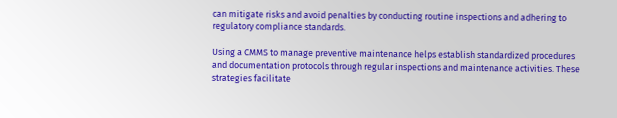can mitigate risks and avoid penalties by conducting routine inspections and adhering to regulatory compliance standards.

Using a CMMS to manage preventive maintenance helps establish standardized procedures and documentation protocols through regular inspections and maintenance activities. These strategies facilitate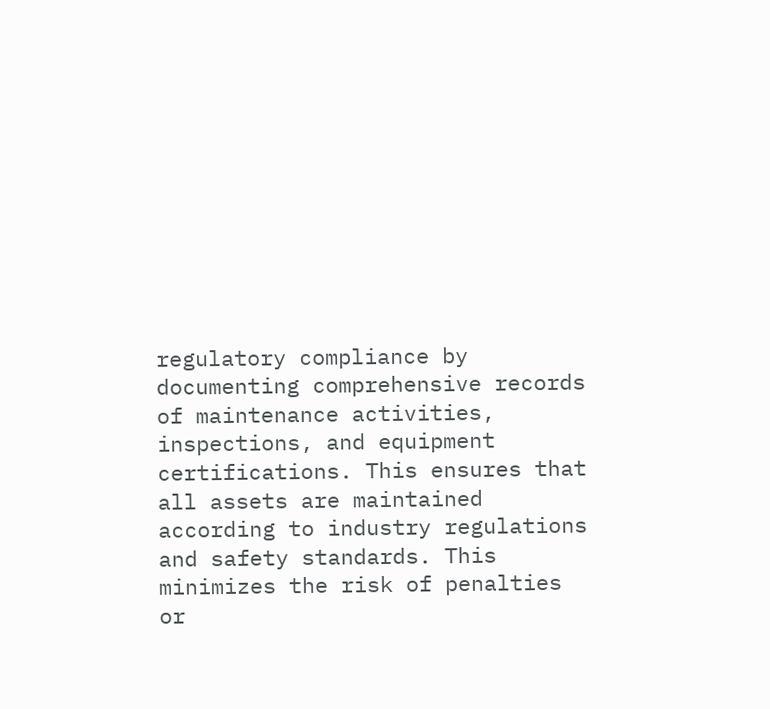regulatory compliance by documenting comprehensive records of maintenance activities, inspections, and equipment certifications. This ensures that all assets are maintained according to industry regulations and safety standards. This minimizes the risk of penalties or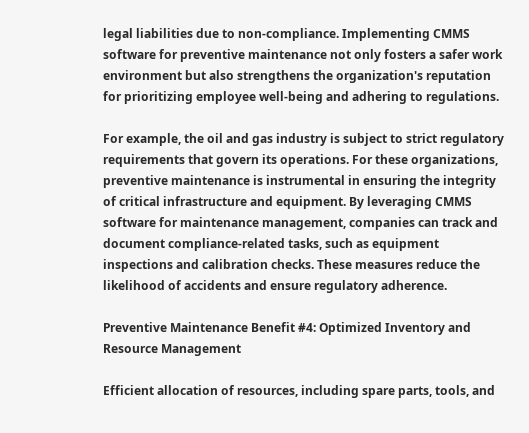legal liabilities due to non-compliance. Implementing CMMS software for preventive maintenance not only fosters a safer work environment but also strengthens the organization's reputation for prioritizing employee well-being and adhering to regulations.

For example, the oil and gas industry is subject to strict regulatory requirements that govern its operations. For these organizations, preventive maintenance is instrumental in ensuring the integrity of critical infrastructure and equipment. By leveraging CMMS software for maintenance management, companies can track and document compliance-related tasks, such as equipment inspections and calibration checks. These measures reduce the likelihood of accidents and ensure regulatory adherence.

Preventive Maintenance Benefit #4: Optimized Inventory and Resource Management

Efficient allocation of resources, including spare parts, tools, and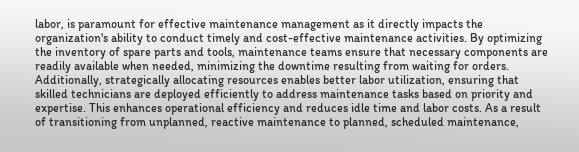labor, is paramount for effective maintenance management as it directly impacts the organization's ability to conduct timely and cost-effective maintenance activities. By optimizing the inventory of spare parts and tools, maintenance teams ensure that necessary components are readily available when needed, minimizing the downtime resulting from waiting for orders. Additionally, strategically allocating resources enables better labor utilization, ensuring that skilled technicians are deployed efficiently to address maintenance tasks based on priority and expertise. This enhances operational efficiency and reduces idle time and labor costs. As a result of transitioning from unplanned, reactive maintenance to planned, scheduled maintenance,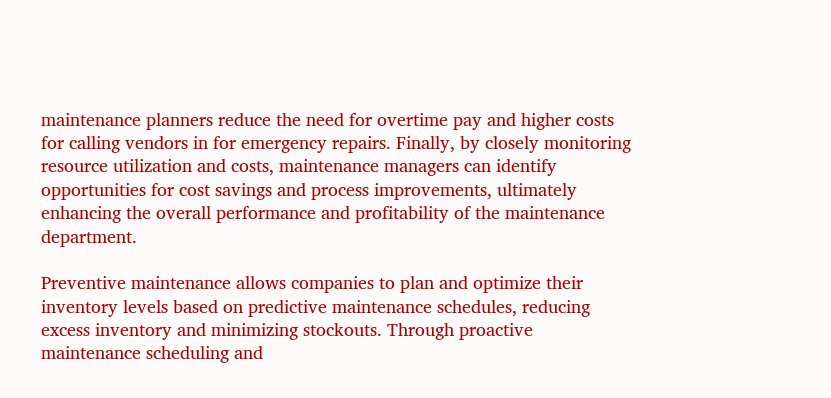maintenance planners reduce the need for overtime pay and higher costs for calling vendors in for emergency repairs. Finally, by closely monitoring resource utilization and costs, maintenance managers can identify opportunities for cost savings and process improvements, ultimately enhancing the overall performance and profitability of the maintenance department.

Preventive maintenance allows companies to plan and optimize their inventory levels based on predictive maintenance schedules, reducing excess inventory and minimizing stockouts. Through proactive maintenance scheduling and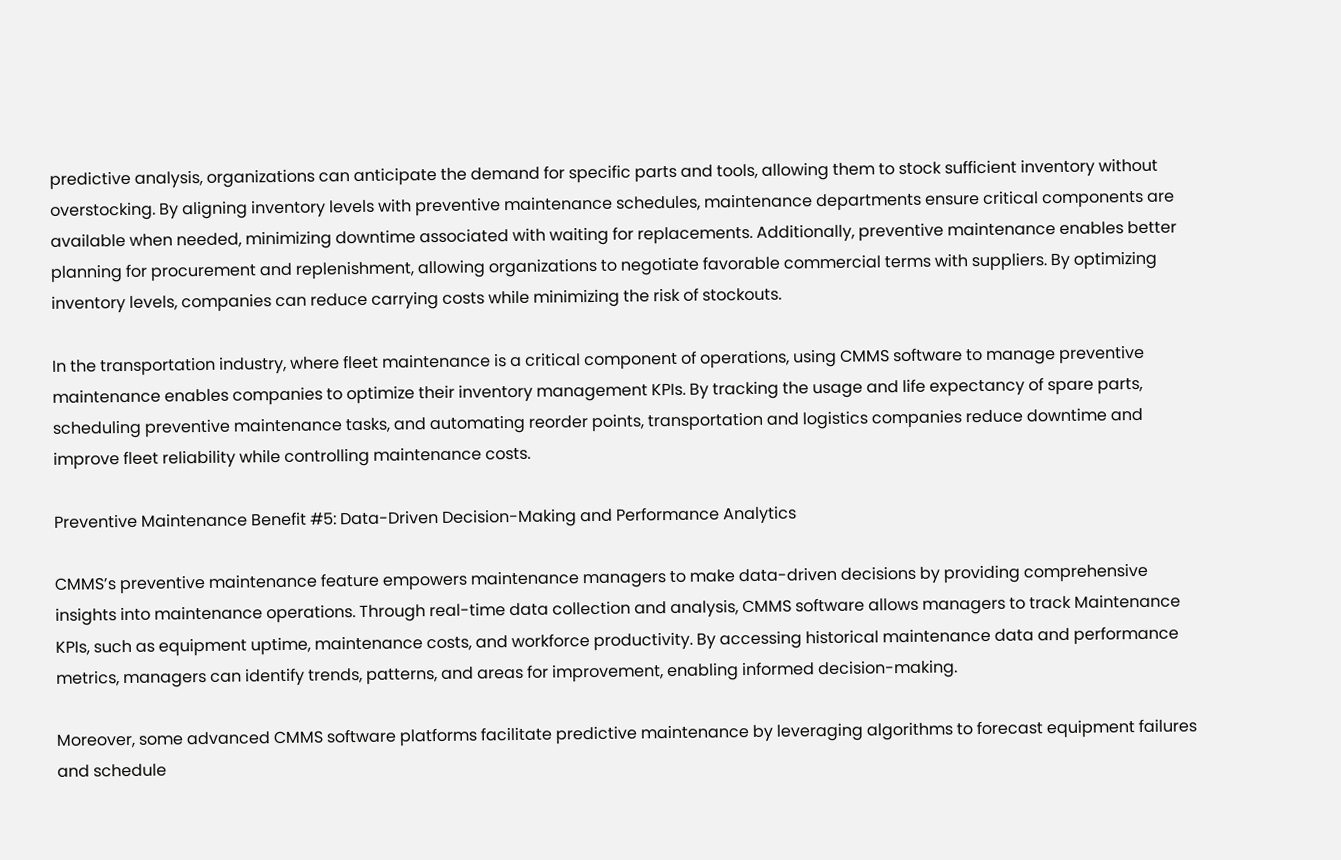predictive analysis, organizations can anticipate the demand for specific parts and tools, allowing them to stock sufficient inventory without overstocking. By aligning inventory levels with preventive maintenance schedules, maintenance departments ensure critical components are available when needed, minimizing downtime associated with waiting for replacements. Additionally, preventive maintenance enables better planning for procurement and replenishment, allowing organizations to negotiate favorable commercial terms with suppliers. By optimizing inventory levels, companies can reduce carrying costs while minimizing the risk of stockouts.

In the transportation industry, where fleet maintenance is a critical component of operations, using CMMS software to manage preventive maintenance enables companies to optimize their inventory management KPIs. By tracking the usage and life expectancy of spare parts, scheduling preventive maintenance tasks, and automating reorder points, transportation and logistics companies reduce downtime and improve fleet reliability while controlling maintenance costs.

Preventive Maintenance Benefit #5: Data-Driven Decision-Making and Performance Analytics

CMMS’s preventive maintenance feature empowers maintenance managers to make data-driven decisions by providing comprehensive insights into maintenance operations. Through real-time data collection and analysis, CMMS software allows managers to track Maintenance KPIs, such as equipment uptime, maintenance costs, and workforce productivity. By accessing historical maintenance data and performance metrics, managers can identify trends, patterns, and areas for improvement, enabling informed decision-making.

Moreover, some advanced CMMS software platforms facilitate predictive maintenance by leveraging algorithms to forecast equipment failures and schedule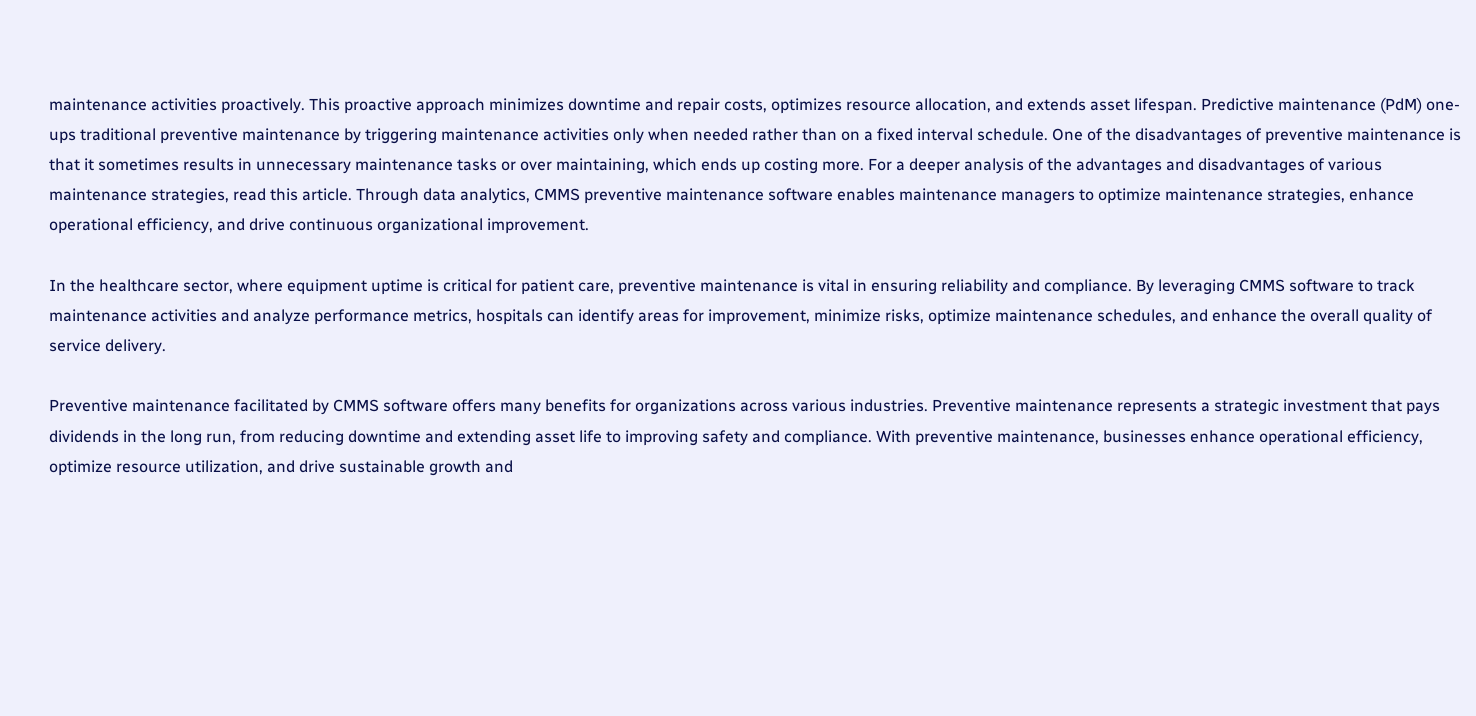maintenance activities proactively. This proactive approach minimizes downtime and repair costs, optimizes resource allocation, and extends asset lifespan. Predictive maintenance (PdM) one-ups traditional preventive maintenance by triggering maintenance activities only when needed rather than on a fixed interval schedule. One of the disadvantages of preventive maintenance is that it sometimes results in unnecessary maintenance tasks or over maintaining, which ends up costing more. For a deeper analysis of the advantages and disadvantages of various maintenance strategies, read this article. Through data analytics, CMMS preventive maintenance software enables maintenance managers to optimize maintenance strategies, enhance operational efficiency, and drive continuous organizational improvement.

In the healthcare sector, where equipment uptime is critical for patient care, preventive maintenance is vital in ensuring reliability and compliance. By leveraging CMMS software to track maintenance activities and analyze performance metrics, hospitals can identify areas for improvement, minimize risks, optimize maintenance schedules, and enhance the overall quality of service delivery.

Preventive maintenance facilitated by CMMS software offers many benefits for organizations across various industries. Preventive maintenance represents a strategic investment that pays dividends in the long run, from reducing downtime and extending asset life to improving safety and compliance. With preventive maintenance, businesses enhance operational efficiency, optimize resource utilization, and drive sustainable growth and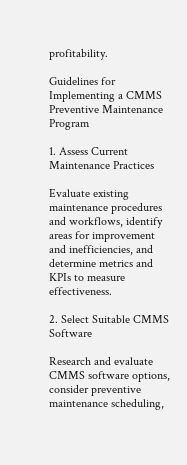profitability.

Guidelines for Implementing a CMMS Preventive Maintenance Program

1. Assess Current Maintenance Practices

Evaluate existing maintenance procedures and workflows, identify areas for improvement and inefficiencies, and determine metrics and KPIs to measure effectiveness.

2. Select Suitable CMMS Software

Research and evaluate CMMS software options, consider preventive maintenance scheduling,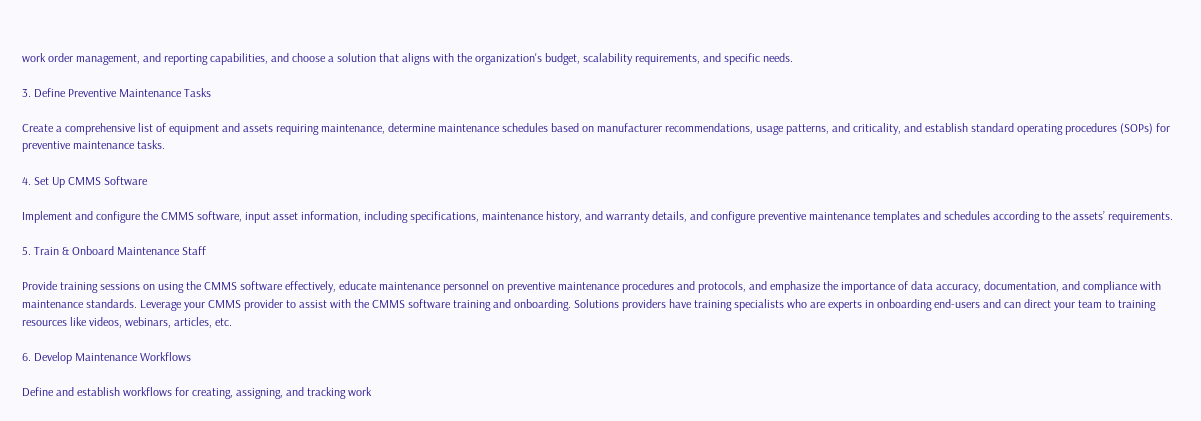work order management, and reporting capabilities, and choose a solution that aligns with the organization's budget, scalability requirements, and specific needs.

3. Define Preventive Maintenance Tasks

Create a comprehensive list of equipment and assets requiring maintenance, determine maintenance schedules based on manufacturer recommendations, usage patterns, and criticality, and establish standard operating procedures (SOPs) for preventive maintenance tasks.

4. Set Up CMMS Software

Implement and configure the CMMS software, input asset information, including specifications, maintenance history, and warranty details, and configure preventive maintenance templates and schedules according to the assets’ requirements.

5. Train & Onboard Maintenance Staff

Provide training sessions on using the CMMS software effectively, educate maintenance personnel on preventive maintenance procedures and protocols, and emphasize the importance of data accuracy, documentation, and compliance with maintenance standards. Leverage your CMMS provider to assist with the CMMS software training and onboarding. Solutions providers have training specialists who are experts in onboarding end-users and can direct your team to training resources like videos, webinars, articles, etc.

6. Develop Maintenance Workflows

Define and establish workflows for creating, assigning, and tracking work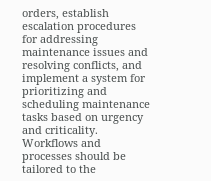orders, establish escalation procedures for addressing maintenance issues and resolving conflicts, and implement a system for prioritizing and scheduling maintenance tasks based on urgency and criticality. Workflows and processes should be tailored to the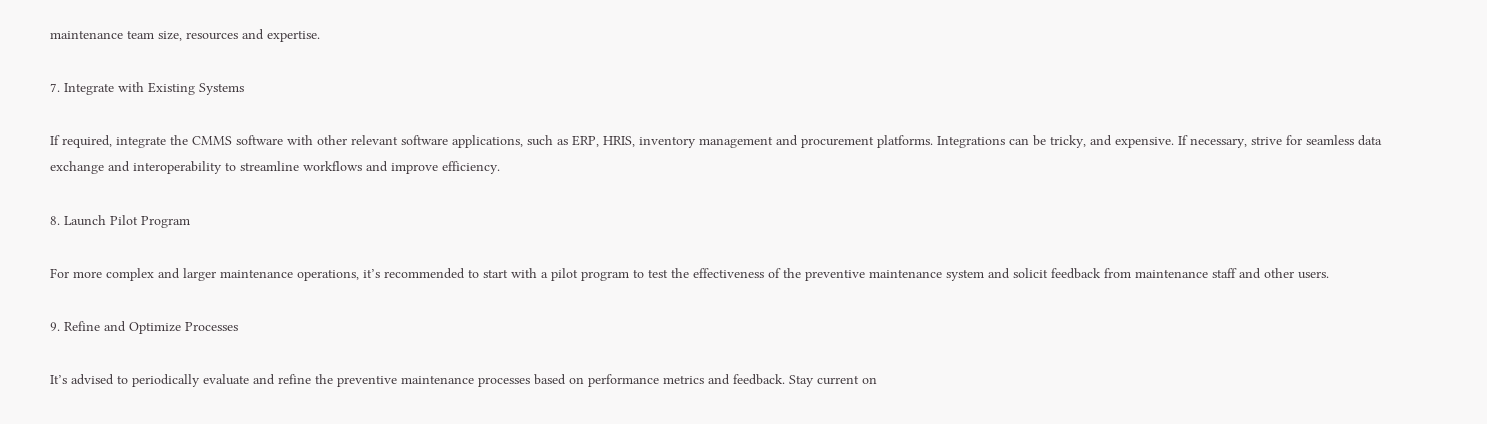maintenance team size, resources and expertise.

7. Integrate with Existing Systems

If required, integrate the CMMS software with other relevant software applications, such as ERP, HRIS, inventory management and procurement platforms. Integrations can be tricky, and expensive. If necessary, strive for seamless data exchange and interoperability to streamline workflows and improve efficiency.

8. Launch Pilot Program

For more complex and larger maintenance operations, it’s recommended to start with a pilot program to test the effectiveness of the preventive maintenance system and solicit feedback from maintenance staff and other users.

9. Refine and Optimize Processes

It’s advised to periodically evaluate and refine the preventive maintenance processes based on performance metrics and feedback. Stay current on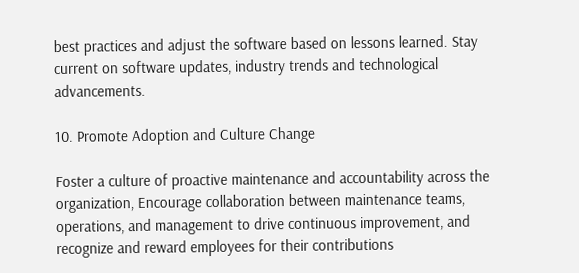best practices and adjust the software based on lessons learned. Stay current on software updates, industry trends and technological advancements.

10. Promote Adoption and Culture Change

Foster a culture of proactive maintenance and accountability across the organization, Encourage collaboration between maintenance teams, operations, and management to drive continuous improvement, and recognize and reward employees for their contributions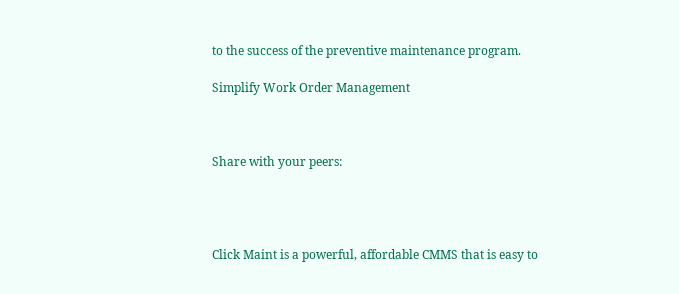to the success of the preventive maintenance program.

Simplify Work Order Management



Share with your peers:




Click Maint is a powerful, affordable CMMS that is easy to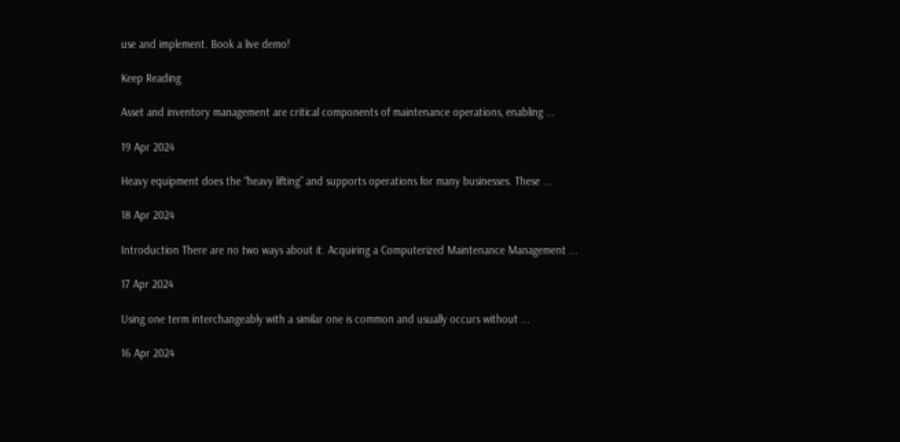use and implement. Book a live demo!

Keep Reading

Asset and inventory management are critical components of maintenance operations, enabling ...

19 Apr 2024

Heavy equipment does the “heavy lifting” and supports operations for many businesses. These ...

18 Apr 2024

Introduction There are no two ways about it. Acquiring a Computerized Maintenance Management ...

17 Apr 2024

Using one term interchangeably with a similar one is common and usually occurs without ...

16 Apr 2024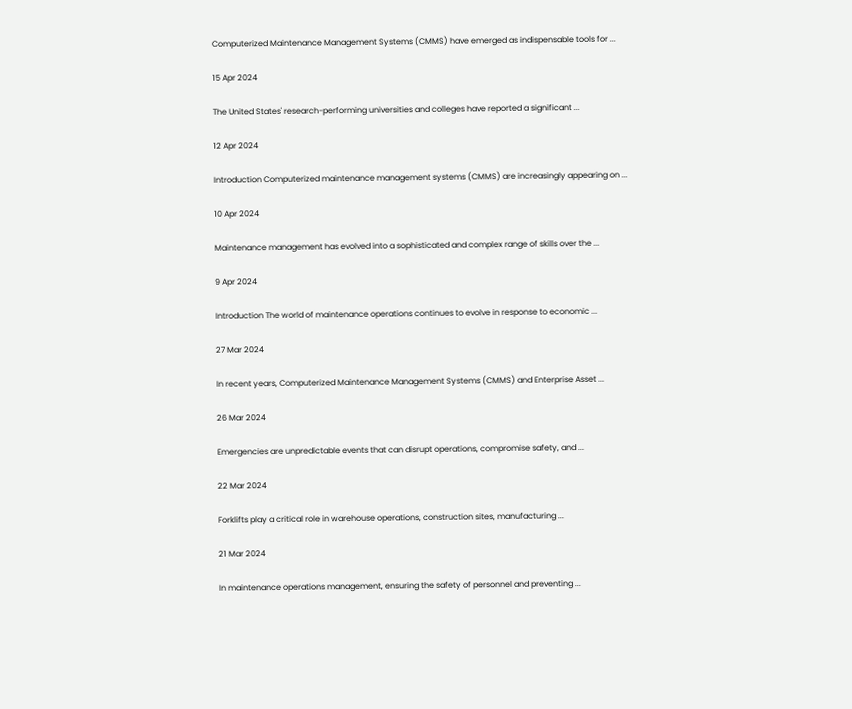Computerized Maintenance Management Systems (CMMS) have emerged as indispensable tools for ...

15 Apr 2024

The United States' research-performing universities and colleges have reported a significant ...

12 Apr 2024

Introduction Computerized maintenance management systems (CMMS) are increasingly appearing on ...

10 Apr 2024

Maintenance management has evolved into a sophisticated and complex range of skills over the ...

9 Apr 2024

Introduction The world of maintenance operations continues to evolve in response to economic ...

27 Mar 2024

In recent years, Computerized Maintenance Management Systems (CMMS) and Enterprise Asset ...

26 Mar 2024

Emergencies are unpredictable events that can disrupt operations, compromise safety, and ...

22 Mar 2024

Forklifts play a critical role in warehouse operations, construction sites, manufacturing ...

21 Mar 2024

In maintenance operations management, ensuring the safety of personnel and preventing ...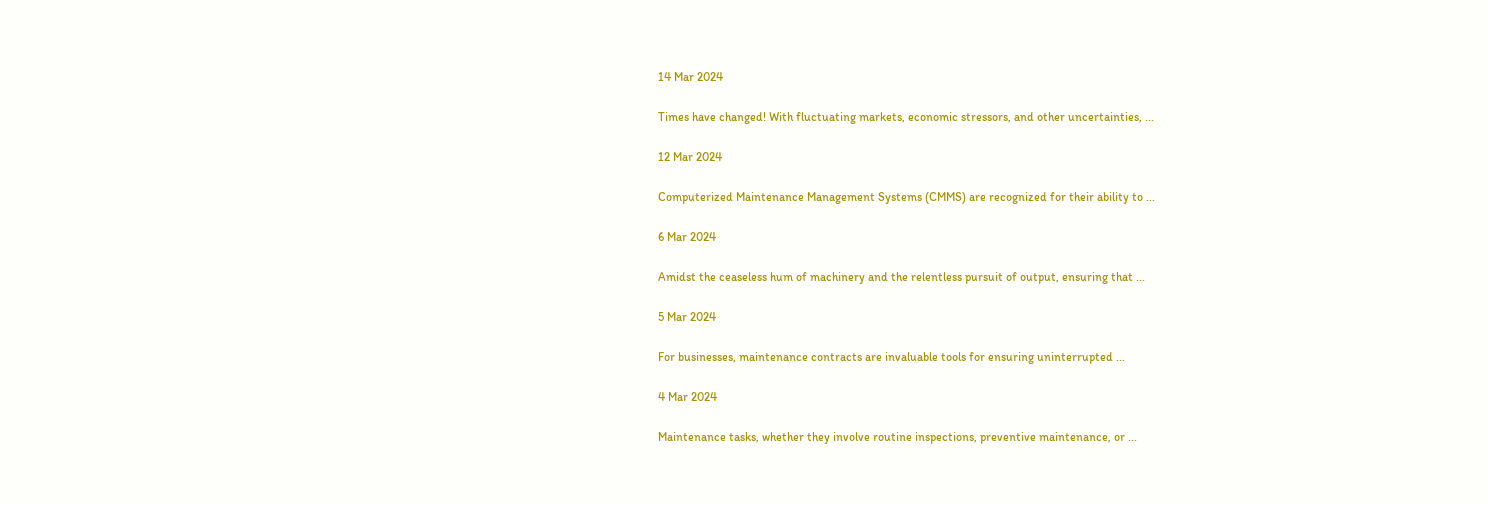14 Mar 2024

Times have changed! With fluctuating markets, economic stressors, and other uncertainties, ...

12 Mar 2024

Computerized Maintenance Management Systems (CMMS) are recognized for their ability to ...

6 Mar 2024

Amidst the ceaseless hum of machinery and the relentless pursuit of output, ensuring that ...

5 Mar 2024

For businesses, maintenance contracts are invaluable tools for ensuring uninterrupted ...

4 Mar 2024

Maintenance tasks, whether they involve routine inspections, preventive maintenance, or ...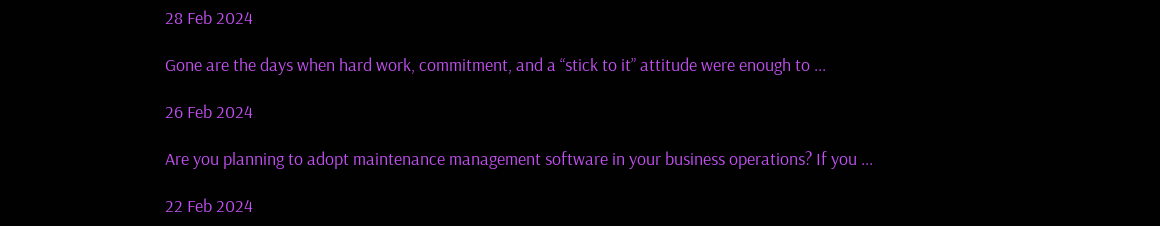28 Feb 2024

Gone are the days when hard work, commitment, and a “stick to it” attitude were enough to ...

26 Feb 2024

Are you planning to adopt maintenance management software in your business operations? If you ...

22 Feb 2024